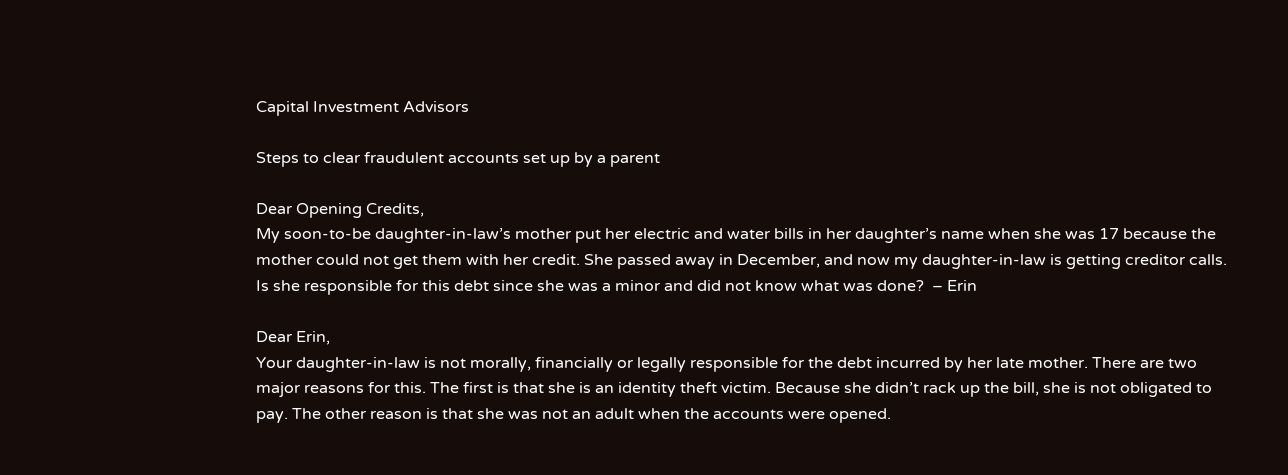Capital Investment Advisors

Steps to clear fraudulent accounts set up by a parent

Dear Opening Credits,
My soon-to-be daughter-in-law’s mother put her electric and water bills in her daughter’s name when she was 17 because the mother could not get them with her credit. She passed away in December, and now my daughter-in-law is getting creditor calls. Is she responsible for this debt since she was a minor and did not know what was done?  – Erin

Dear Erin,
Your daughter-in-law is not morally, financially or legally responsible for the debt incurred by her late mother. There are two major reasons for this. The first is that she is an identity theft victim. Because she didn’t rack up the bill, she is not obligated to pay. The other reason is that she was not an adult when the accounts were opened.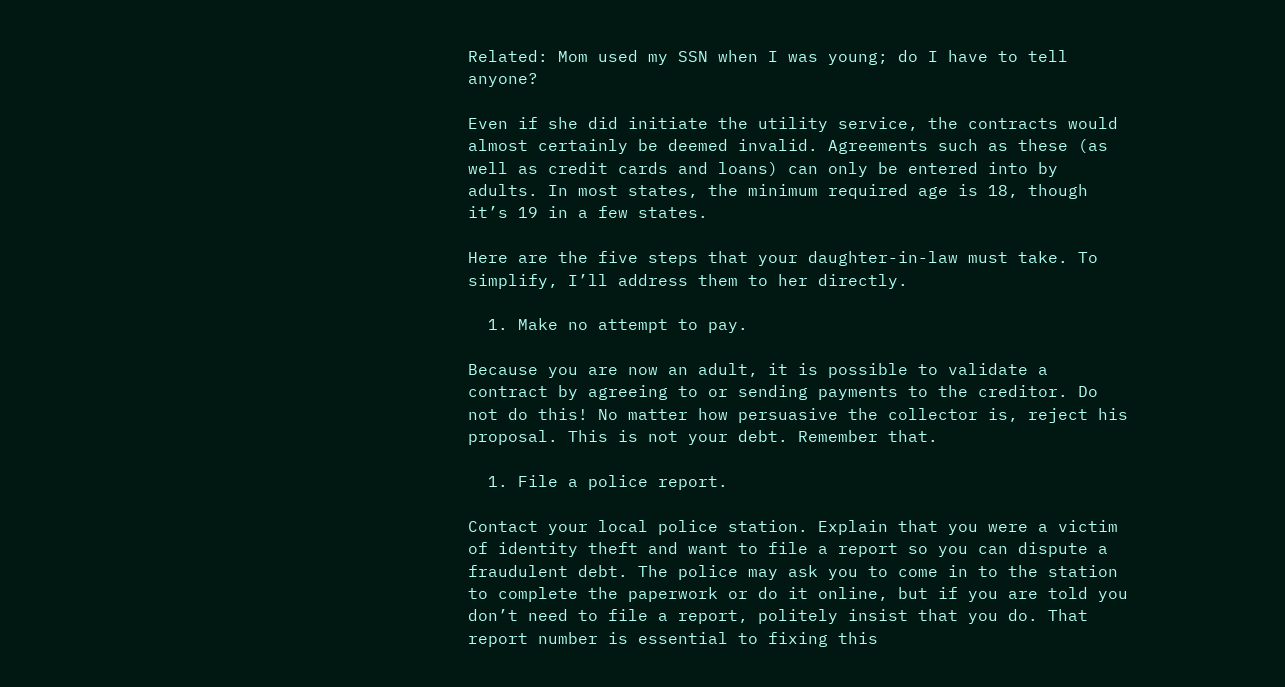Related: Mom used my SSN when I was young; do I have to tell anyone?

Even if she did initiate the utility service, the contracts would almost certainly be deemed invalid. Agreements such as these (as well as credit cards and loans) can only be entered into by adults. In most states, the minimum required age is 18, though it’s 19 in a few states.

Here are the five steps that your daughter-in-law must take. To simplify, I’ll address them to her directly.

  1. Make no attempt to pay.

Because you are now an adult, it is possible to validate a contract by agreeing to or sending payments to the creditor. Do not do this! No matter how persuasive the collector is, reject his proposal. This is not your debt. Remember that.

  1. File a police report.

Contact your local police station. Explain that you were a victim of identity theft and want to file a report so you can dispute a fraudulent debt. The police may ask you to come in to the station to complete the paperwork or do it online, but if you are told you don’t need to file a report, politely insist that you do. That report number is essential to fixing this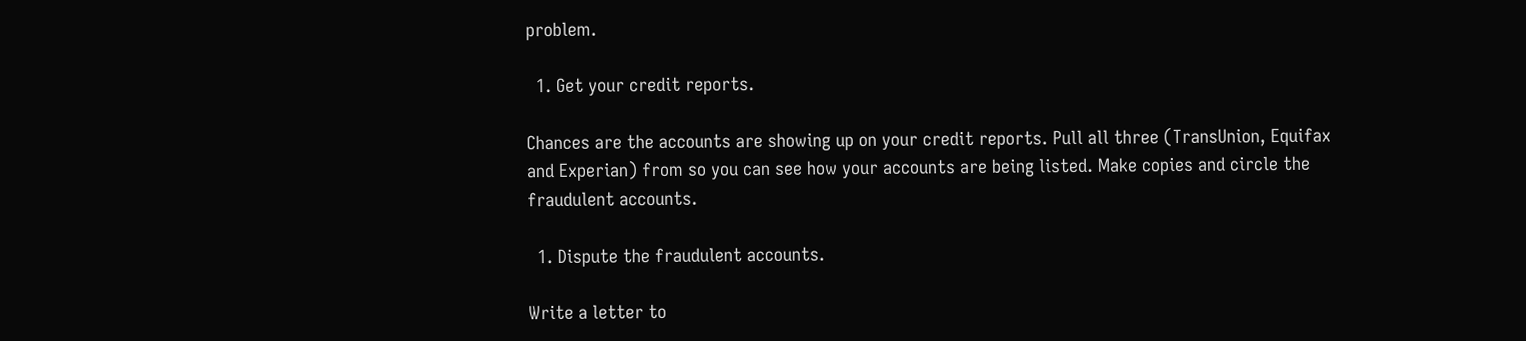problem.

  1. Get your credit reports.

Chances are the accounts are showing up on your credit reports. Pull all three (TransUnion, Equifax and Experian) from so you can see how your accounts are being listed. Make copies and circle the fraudulent accounts.

  1. Dispute the fraudulent accounts.

Write a letter to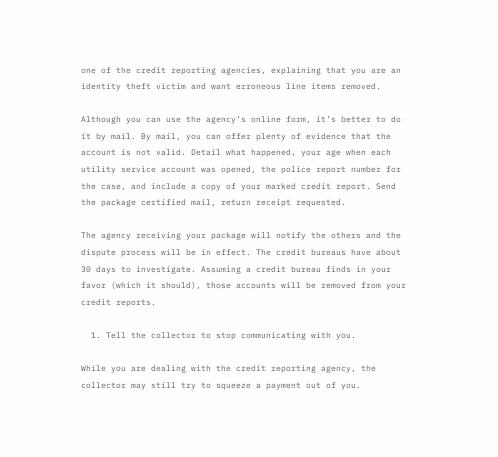one of the credit reporting agencies, explaining that you are an identity theft victim and want erroneous line items removed.

Although you can use the agency’s online form, it’s better to do it by mail. By mail, you can offer plenty of evidence that the account is not valid. Detail what happened, your age when each utility service account was opened, the police report number for the case, and include a copy of your marked credit report. Send the package certified mail, return receipt requested.

The agency receiving your package will notify the others and the dispute process will be in effect. The credit bureaus have about 30 days to investigate. Assuming a credit bureau finds in your favor (which it should), those accounts will be removed from your credit reports.

  1. Tell the collector to stop communicating with you.

While you are dealing with the credit reporting agency, the collector may still try to squeeze a payment out of you.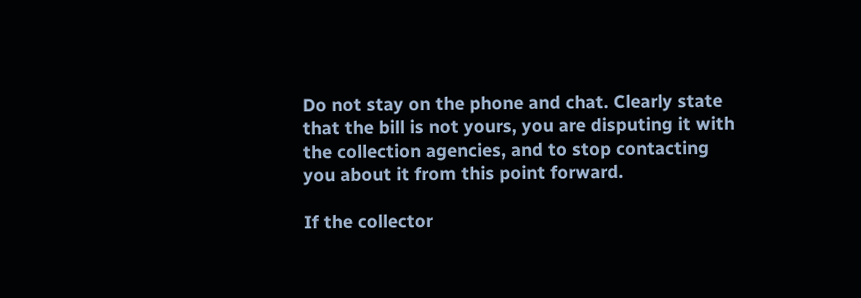Do not stay on the phone and chat. Clearly state that the bill is not yours, you are disputing it with the collection agencies, and to stop contacting you about it from this point forward.

If the collector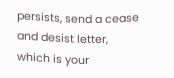persists, send a cease and desist letter, which is your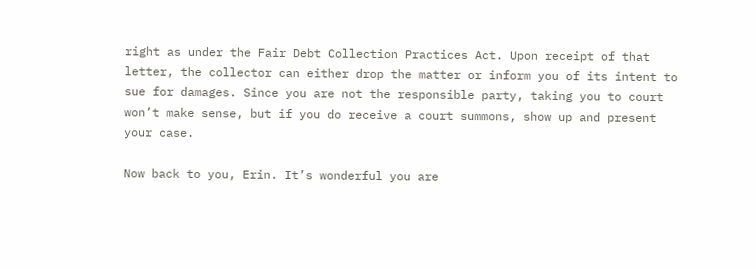right as under the Fair Debt Collection Practices Act. Upon receipt of that letter, the collector can either drop the matter or inform you of its intent to sue for damages. Since you are not the responsible party, taking you to court won’t make sense, but if you do receive a court summons, show up and present your case.

Now back to you, Erin. It’s wonderful you are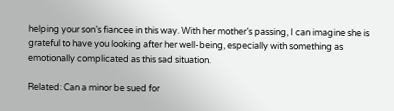helping your son’s fiancee in this way. With her mother’s passing, I can imagine she is grateful to have you looking after her well-being, especially with something as emotionally complicated as this sad situation.

Related: Can a minor be sued for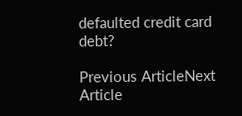defaulted credit card debt?

Previous ArticleNext Article